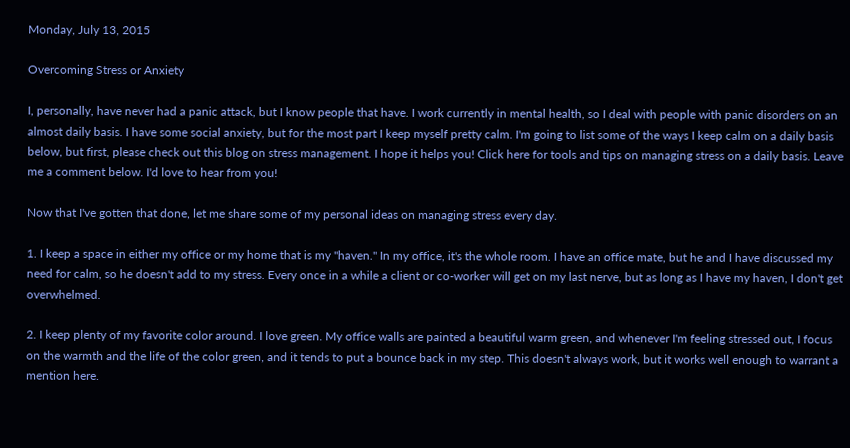Monday, July 13, 2015

Overcoming Stress or Anxiety

I, personally, have never had a panic attack, but I know people that have. I work currently in mental health, so I deal with people with panic disorders on an almost daily basis. I have some social anxiety, but for the most part I keep myself pretty calm. I'm going to list some of the ways I keep calm on a daily basis below, but first, please check out this blog on stress management. I hope it helps you! Click here for tools and tips on managing stress on a daily basis. Leave me a comment below. I'd love to hear from you!

Now that I've gotten that done, let me share some of my personal ideas on managing stress every day.

1. I keep a space in either my office or my home that is my "haven." In my office, it's the whole room. I have an office mate, but he and I have discussed my need for calm, so he doesn't add to my stress. Every once in a while a client or co-worker will get on my last nerve, but as long as I have my haven, I don't get overwhelmed.

2. I keep plenty of my favorite color around. I love green. My office walls are painted a beautiful warm green, and whenever I'm feeling stressed out, I focus on the warmth and the life of the color green, and it tends to put a bounce back in my step. This doesn't always work, but it works well enough to warrant a mention here.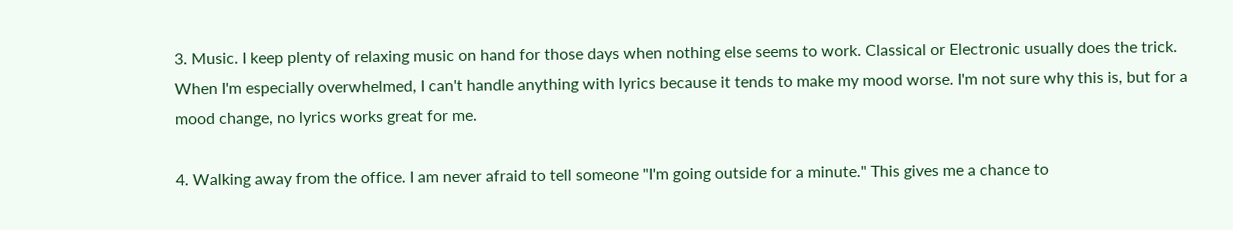3. Music. I keep plenty of relaxing music on hand for those days when nothing else seems to work. Classical or Electronic usually does the trick. When I'm especially overwhelmed, I can't handle anything with lyrics because it tends to make my mood worse. I'm not sure why this is, but for a mood change, no lyrics works great for me.

4. Walking away from the office. I am never afraid to tell someone "I'm going outside for a minute." This gives me a chance to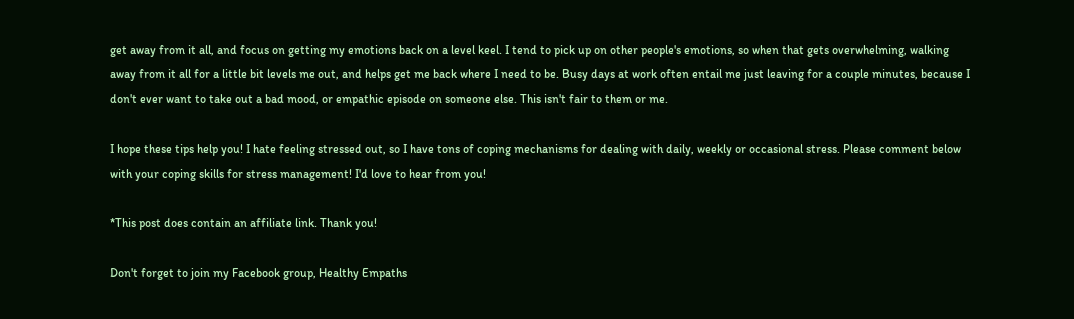get away from it all, and focus on getting my emotions back on a level keel. I tend to pick up on other people's emotions, so when that gets overwhelming, walking away from it all for a little bit levels me out, and helps get me back where I need to be. Busy days at work often entail me just leaving for a couple minutes, because I don't ever want to take out a bad mood, or empathic episode on someone else. This isn't fair to them or me.

I hope these tips help you! I hate feeling stressed out, so I have tons of coping mechanisms for dealing with daily, weekly or occasional stress. Please comment below with your coping skills for stress management! I'd love to hear from you!

*This post does contain an affiliate link. Thank you!

Don't forget to join my Facebook group, Healthy Empaths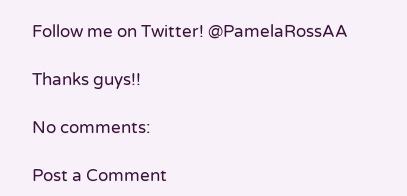Follow me on Twitter! @PamelaRossAA

Thanks guys!!

No comments:

Post a Comment